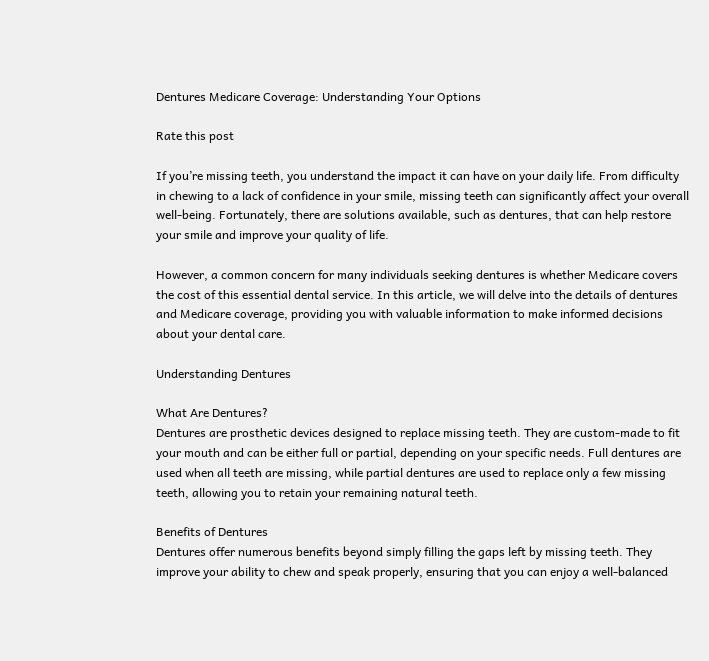Dentures Medicare Coverage: Understanding Your Options

Rate this post

If you’re missing teeth, you understand the impact it can have on your daily life. From difficulty in chewing to a lack of confidence in your smile, missing teeth can significantly affect your overall well-being. Fortunately, there are solutions available, such as dentures, that can help restore your smile and improve your quality of life.

However, a common concern for many individuals seeking dentures is whether Medicare covers the cost of this essential dental service. In this article, we will delve into the details of dentures and Medicare coverage, providing you with valuable information to make informed decisions about your dental care.

Understanding Dentures

What Are Dentures?
Dentures are prosthetic devices designed to replace missing teeth. They are custom-made to fit your mouth and can be either full or partial, depending on your specific needs. Full dentures are used when all teeth are missing, while partial dentures are used to replace only a few missing teeth, allowing you to retain your remaining natural teeth.

Benefits of Dentures
Dentures offer numerous benefits beyond simply filling the gaps left by missing teeth. They improve your ability to chew and speak properly, ensuring that you can enjoy a well-balanced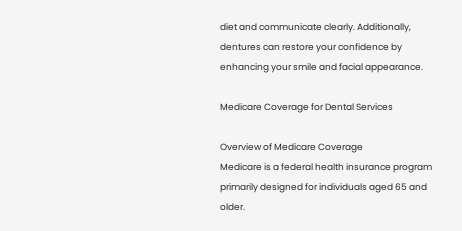diet and communicate clearly. Additionally, dentures can restore your confidence by enhancing your smile and facial appearance.

Medicare Coverage for Dental Services

Overview of Medicare Coverage
Medicare is a federal health insurance program primarily designed for individuals aged 65 and older.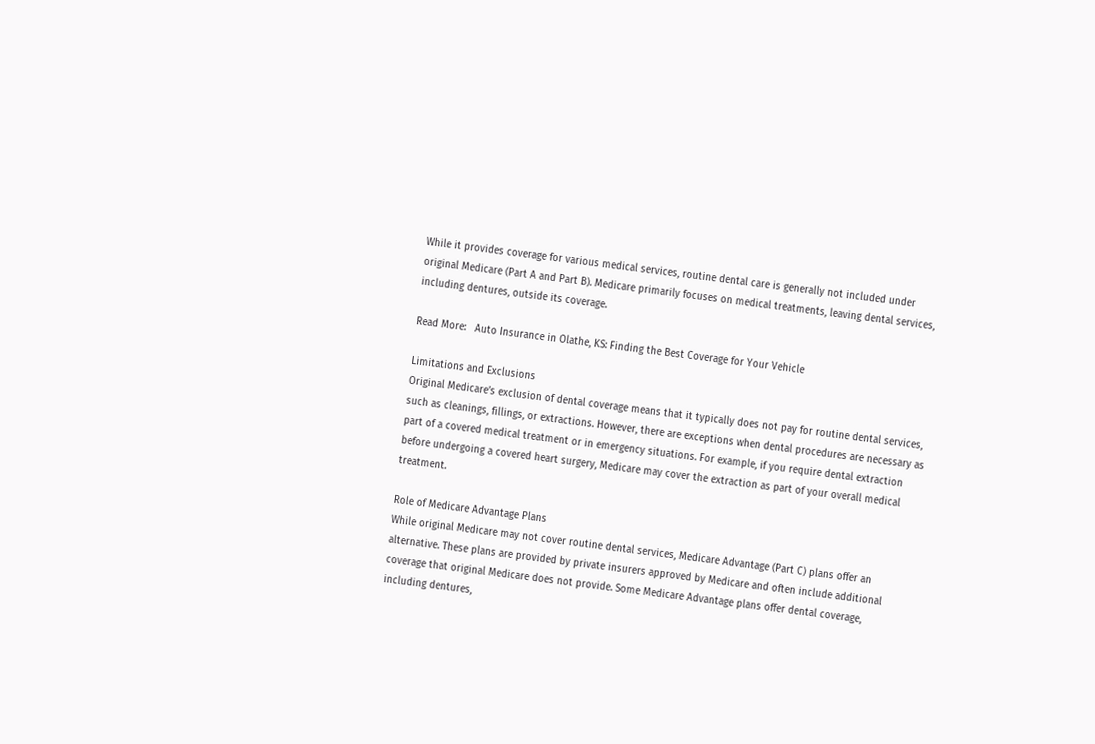While it provides coverage for various medical services, routine dental care is generally not included under original Medicare (Part A and Part B). Medicare primarily focuses on medical treatments, leaving dental services, including dentures, outside its coverage.

Read More:   Auto Insurance in Olathe, KS: Finding the Best Coverage for Your Vehicle

Limitations and Exclusions
Original Medicare’s exclusion of dental coverage means that it typically does not pay for routine dental services, such as cleanings, fillings, or extractions. However, there are exceptions when dental procedures are necessary as part of a covered medical treatment or in emergency situations. For example, if you require dental extraction before undergoing a covered heart surgery, Medicare may cover the extraction as part of your overall medical treatment.

Role of Medicare Advantage Plans
While original Medicare may not cover routine dental services, Medicare Advantage (Part C) plans offer an alternative. These plans are provided by private insurers approved by Medicare and often include additional coverage that original Medicare does not provide. Some Medicare Advantage plans offer dental coverage, including dentures,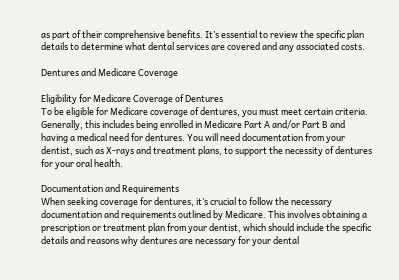as part of their comprehensive benefits. It’s essential to review the specific plan details to determine what dental services are covered and any associated costs.

Dentures and Medicare Coverage

Eligibility for Medicare Coverage of Dentures
To be eligible for Medicare coverage of dentures, you must meet certain criteria. Generally, this includes being enrolled in Medicare Part A and/or Part B and having a medical need for dentures. You will need documentation from your dentist, such as X-rays and treatment plans, to support the necessity of dentures for your oral health.

Documentation and Requirements
When seeking coverage for dentures, it’s crucial to follow the necessary documentation and requirements outlined by Medicare. This involves obtaining a prescription or treatment plan from your dentist, which should include the specific details and reasons why dentures are necessary for your dental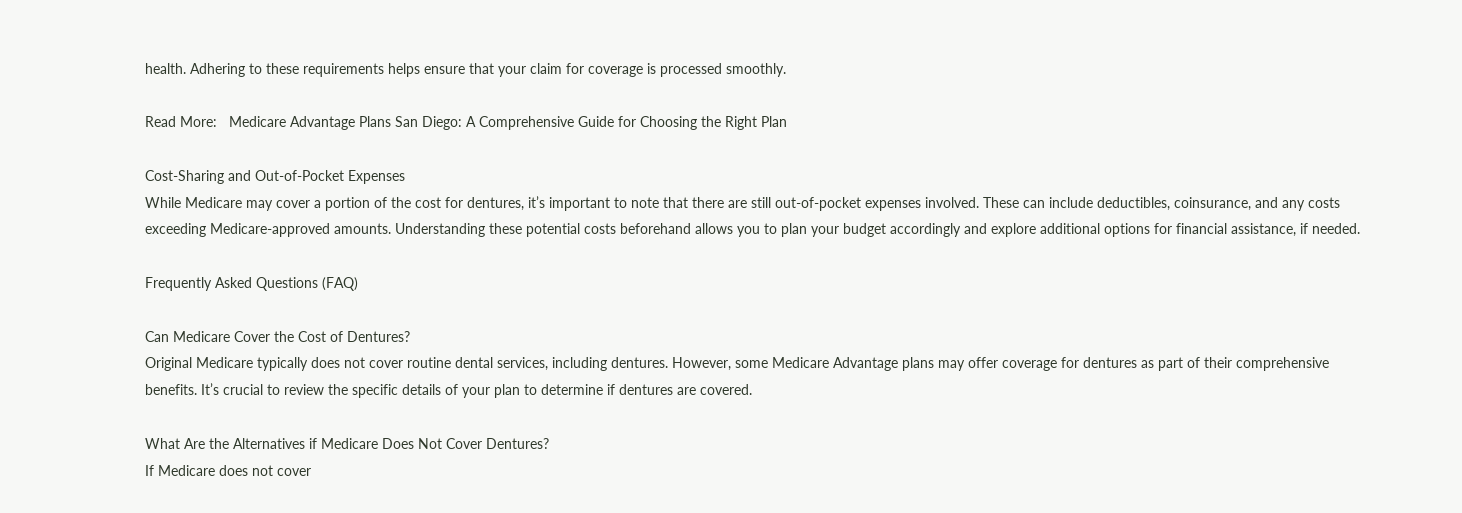health. Adhering to these requirements helps ensure that your claim for coverage is processed smoothly.

Read More:   Medicare Advantage Plans San Diego: A Comprehensive Guide for Choosing the Right Plan

Cost-Sharing and Out-of-Pocket Expenses
While Medicare may cover a portion of the cost for dentures, it’s important to note that there are still out-of-pocket expenses involved. These can include deductibles, coinsurance, and any costs exceeding Medicare-approved amounts. Understanding these potential costs beforehand allows you to plan your budget accordingly and explore additional options for financial assistance, if needed.

Frequently Asked Questions (FAQ)

Can Medicare Cover the Cost of Dentures?
Original Medicare typically does not cover routine dental services, including dentures. However, some Medicare Advantage plans may offer coverage for dentures as part of their comprehensive benefits. It’s crucial to review the specific details of your plan to determine if dentures are covered.

What Are the Alternatives if Medicare Does Not Cover Dentures?
If Medicare does not cover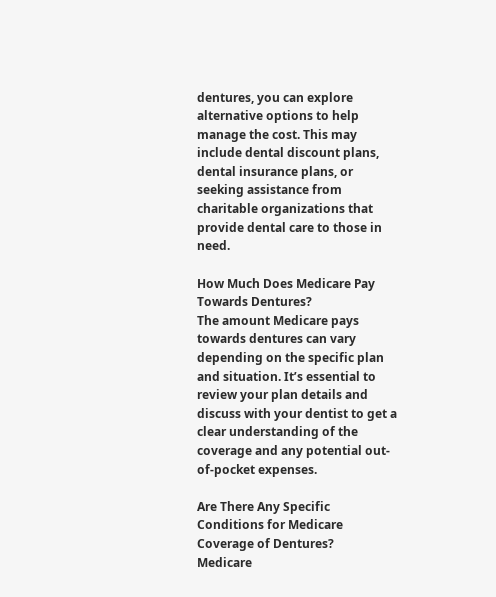dentures, you can explore alternative options to help manage the cost. This may include dental discount plans, dental insurance plans, or seeking assistance from charitable organizations that provide dental care to those in need.

How Much Does Medicare Pay Towards Dentures?
The amount Medicare pays towards dentures can vary depending on the specific plan and situation. It’s essential to review your plan details and discuss with your dentist to get a clear understanding of the coverage and any potential out-of-pocket expenses.

Are There Any Specific Conditions for Medicare Coverage of Dentures?
Medicare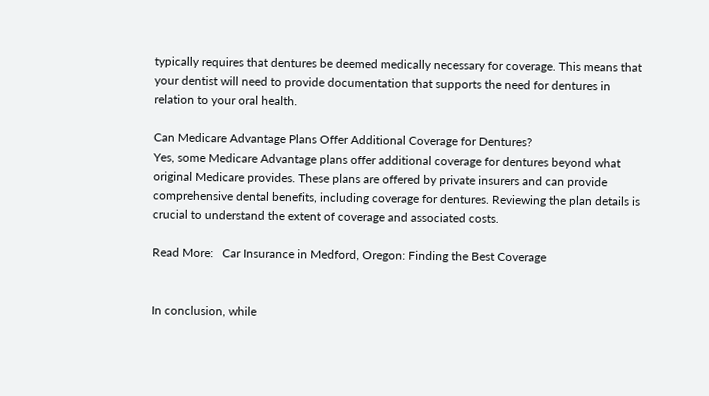typically requires that dentures be deemed medically necessary for coverage. This means that your dentist will need to provide documentation that supports the need for dentures in relation to your oral health.

Can Medicare Advantage Plans Offer Additional Coverage for Dentures?
Yes, some Medicare Advantage plans offer additional coverage for dentures beyond what original Medicare provides. These plans are offered by private insurers and can provide comprehensive dental benefits, including coverage for dentures. Reviewing the plan details is crucial to understand the extent of coverage and associated costs.

Read More:   Car Insurance in Medford, Oregon: Finding the Best Coverage


In conclusion, while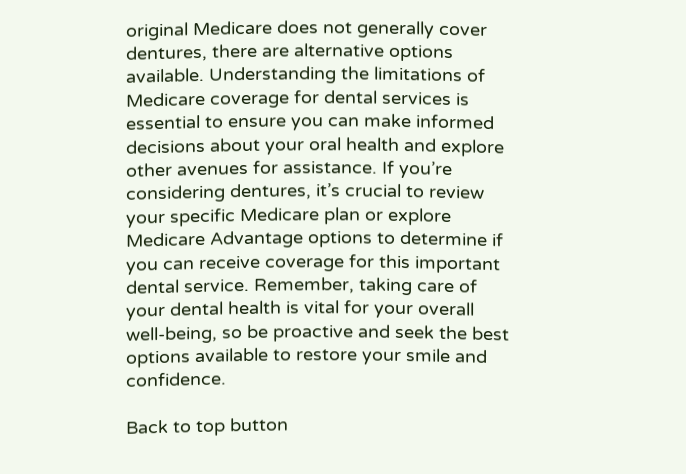original Medicare does not generally cover dentures, there are alternative options available. Understanding the limitations of Medicare coverage for dental services is essential to ensure you can make informed decisions about your oral health and explore other avenues for assistance. If you’re considering dentures, it’s crucial to review your specific Medicare plan or explore Medicare Advantage options to determine if you can receive coverage for this important dental service. Remember, taking care of your dental health is vital for your overall well-being, so be proactive and seek the best options available to restore your smile and confidence.

Back to top button